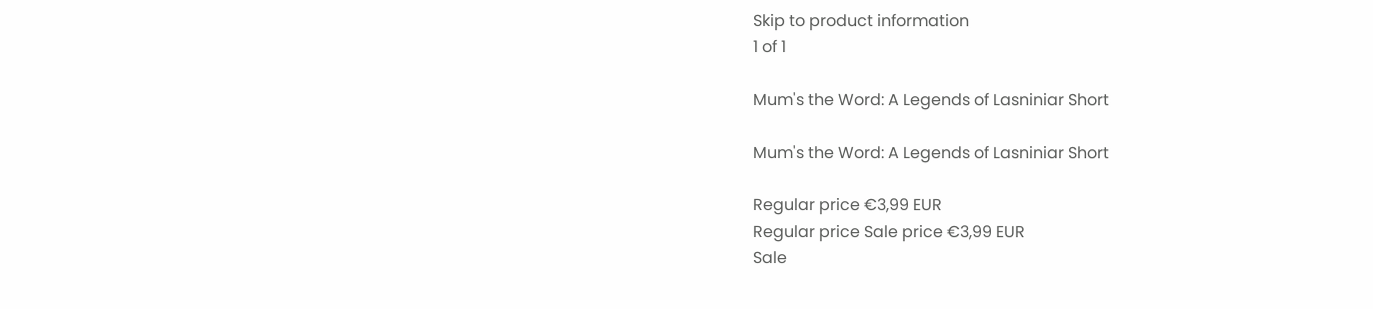Skip to product information
1 of 1

Mum's the Word: A Legends of Lasniniar Short

Mum's the Word: A Legends of Lasniniar Short

Regular price €3,99 EUR
Regular price Sale price €3,99 EUR
Sale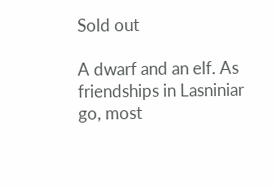Sold out

A dwarf and an elf. As friendships in Lasniniar go, most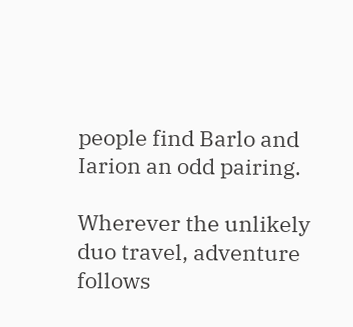people find Barlo and Iarion an odd pairing.

Wherever the unlikely duo travel, adventure follows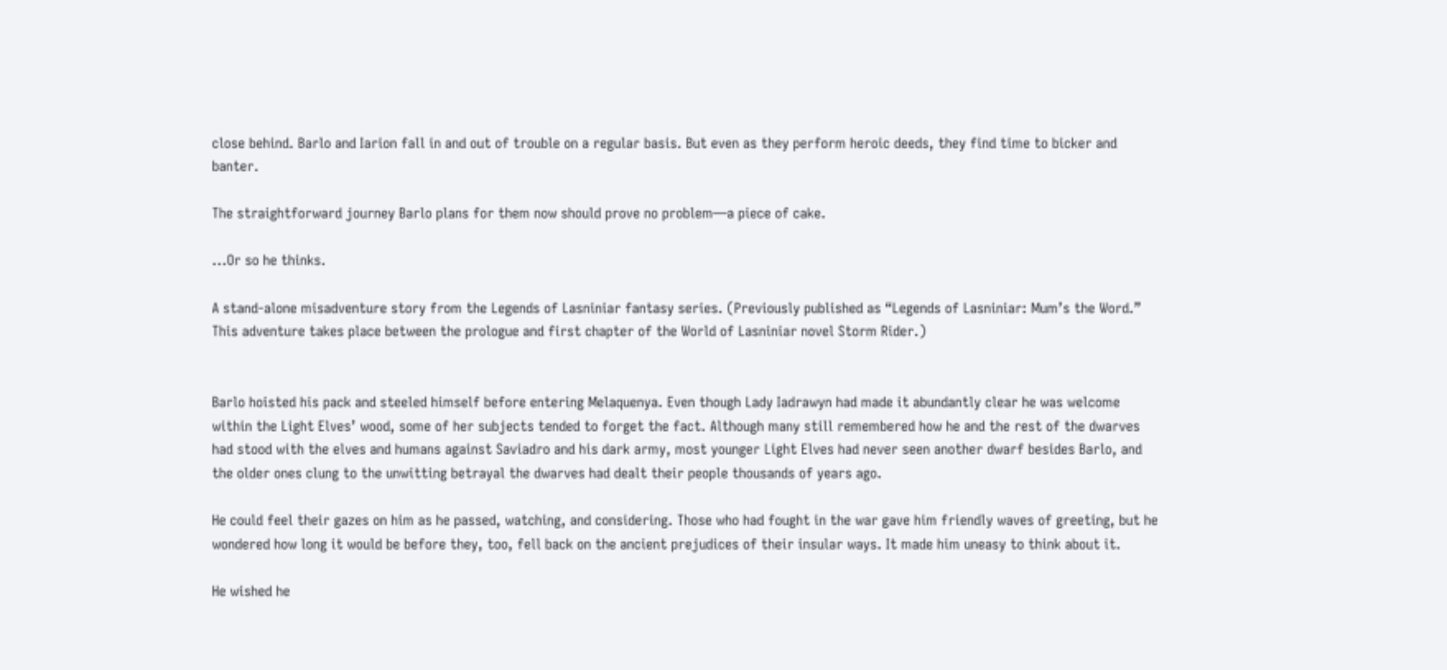close behind. Barlo and Iarion fall in and out of trouble on a regular basis. But even as they perform heroic deeds, they find time to bicker and banter.

The straightforward journey Barlo plans for them now should prove no problem—a piece of cake.

...Or so he thinks.

A stand-alone misadventure story from the Legends of Lasniniar fantasy series. (Previously published as “Legends of Lasniniar: Mum’s the Word.” This adventure takes place between the prologue and first chapter of the World of Lasniniar novel Storm Rider.)


Barlo hoisted his pack and steeled himself before entering Melaquenya. Even though Lady Iadrawyn had made it abundantly clear he was welcome within the Light Elves’ wood, some of her subjects tended to forget the fact. Although many still remembered how he and the rest of the dwarves had stood with the elves and humans against Saviadro and his dark army, most younger Light Elves had never seen another dwarf besides Barlo, and the older ones clung to the unwitting betrayal the dwarves had dealt their people thousands of years ago.

He could feel their gazes on him as he passed, watching, and considering. Those who had fought in the war gave him friendly waves of greeting, but he wondered how long it would be before they, too, fell back on the ancient prejudices of their insular ways. It made him uneasy to think about it.

He wished he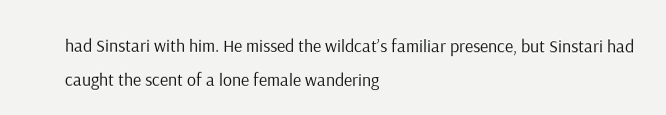had Sinstari with him. He missed the wildcat’s familiar presence, but Sinstari had caught the scent of a lone female wandering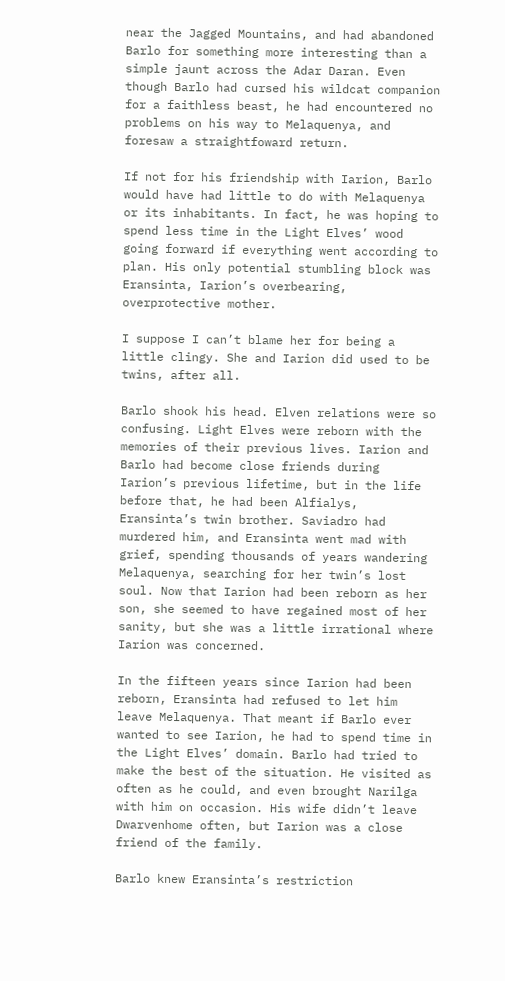near the Jagged Mountains, and had abandoned Barlo for something more interesting than a simple jaunt across the Adar Daran. Even though Barlo had cursed his wildcat companion for a faithless beast, he had encountered no problems on his way to Melaquenya, and foresaw a straightfoward return.

If not for his friendship with Iarion, Barlo would have had little to do with Melaquenya or its inhabitants. In fact, he was hoping to spend less time in the Light Elves’ wood going forward if everything went according to plan. His only potential stumbling block was Eransinta, Iarion’s overbearing, overprotective mother.

I suppose I can’t blame her for being a little clingy. She and Iarion did used to be twins, after all.

Barlo shook his head. Elven relations were so confusing. Light Elves were reborn with the memories of their previous lives. Iarion and Barlo had become close friends during Iarion’s previous lifetime, but in the life before that, he had been Alfialys, Eransinta’s twin brother. Saviadro had murdered him, and Eransinta went mad with grief, spending thousands of years wandering Melaquenya, searching for her twin’s lost soul. Now that Iarion had been reborn as her son, she seemed to have regained most of her sanity, but she was a little irrational where Iarion was concerned.

In the fifteen years since Iarion had been reborn, Eransinta had refused to let him leave Melaquenya. That meant if Barlo ever wanted to see Iarion, he had to spend time in the Light Elves’ domain. Barlo had tried to make the best of the situation. He visited as often as he could, and even brought Narilga with him on occasion. His wife didn’t leave Dwarvenhome often, but Iarion was a close friend of the family.

Barlo knew Eransinta’s restriction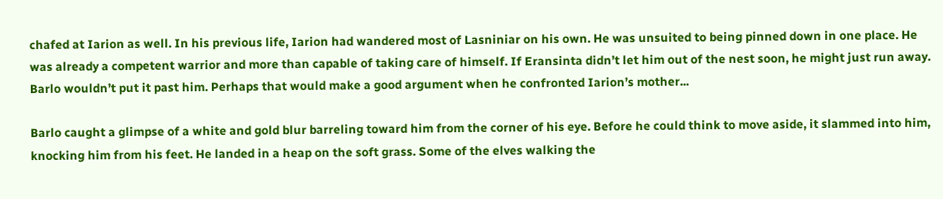chafed at Iarion as well. In his previous life, Iarion had wandered most of Lasniniar on his own. He was unsuited to being pinned down in one place. He was already a competent warrior and more than capable of taking care of himself. If Eransinta didn’t let him out of the nest soon, he might just run away. Barlo wouldn’t put it past him. Perhaps that would make a good argument when he confronted Iarion’s mother...

Barlo caught a glimpse of a white and gold blur barreling toward him from the corner of his eye. Before he could think to move aside, it slammed into him, knocking him from his feet. He landed in a heap on the soft grass. Some of the elves walking the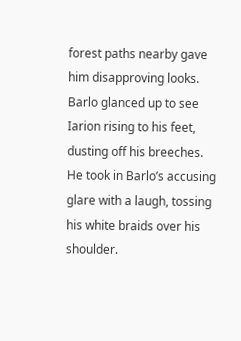forest paths nearby gave him disapproving looks. Barlo glanced up to see Iarion rising to his feet, dusting off his breeches. He took in Barlo’s accusing glare with a laugh, tossing his white braids over his shoulder.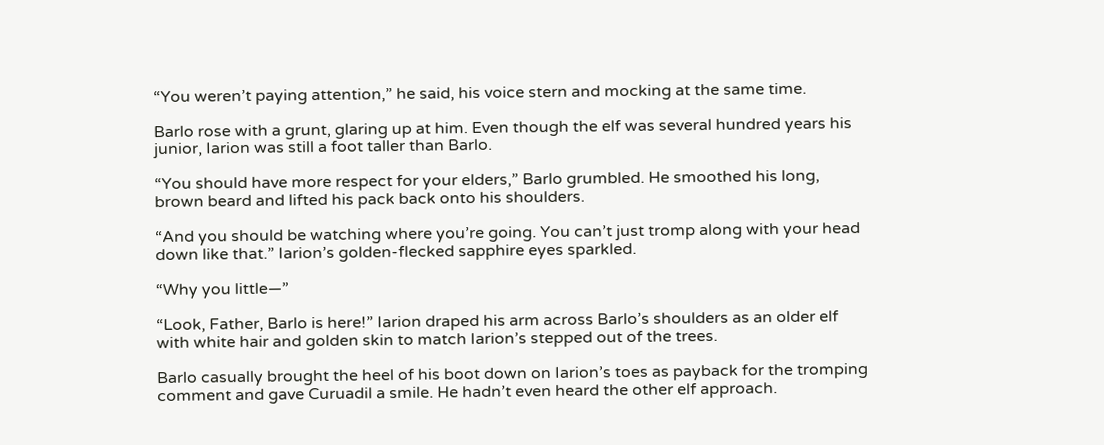“You weren’t paying attention,” he said, his voice stern and mocking at the same time.

Barlo rose with a grunt, glaring up at him. Even though the elf was several hundred years his junior, Iarion was still a foot taller than Barlo.

“You should have more respect for your elders,” Barlo grumbled. He smoothed his long, brown beard and lifted his pack back onto his shoulders.

“And you should be watching where you’re going. You can’t just tromp along with your head down like that.” Iarion’s golden-flecked sapphire eyes sparkled.

“Why you little—”

“Look, Father, Barlo is here!” Iarion draped his arm across Barlo’s shoulders as an older elf with white hair and golden skin to match Iarion’s stepped out of the trees.

Barlo casually brought the heel of his boot down on Iarion’s toes as payback for the tromping comment and gave Curuadil a smile. He hadn’t even heard the other elf approach.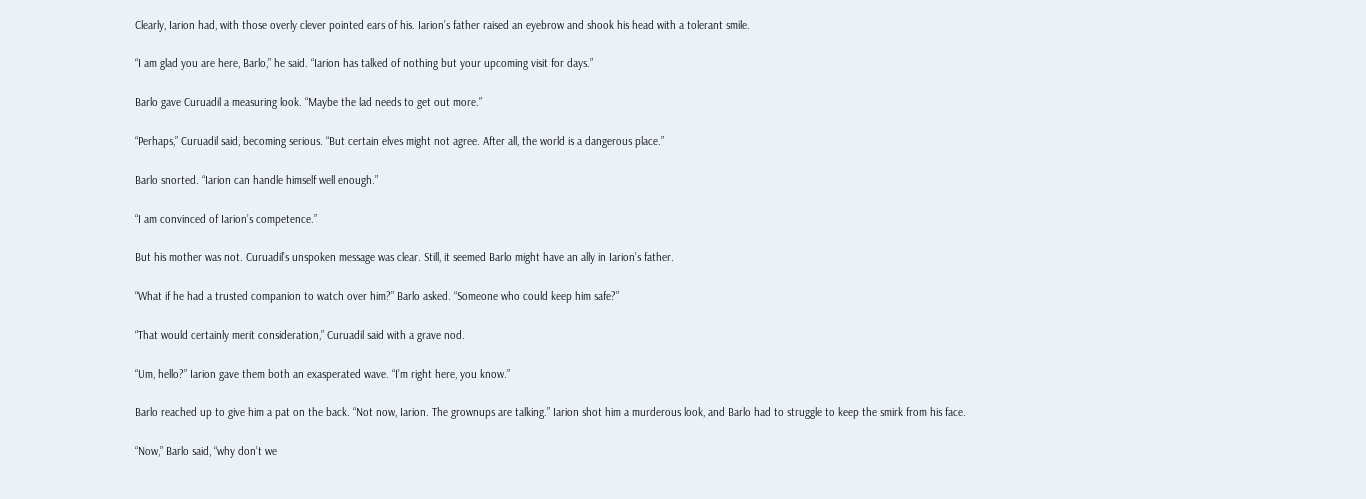Clearly, Iarion had, with those overly clever pointed ears of his. Iarion’s father raised an eyebrow and shook his head with a tolerant smile.

“I am glad you are here, Barlo,” he said. “Iarion has talked of nothing but your upcoming visit for days.”

Barlo gave Curuadil a measuring look. “Maybe the lad needs to get out more.”

“Perhaps,” Curuadil said, becoming serious. “But certain elves might not agree. After all, the world is a dangerous place.”

Barlo snorted. “Iarion can handle himself well enough.”

“I am convinced of Iarion’s competence.”

But his mother was not. Curuadil’s unspoken message was clear. Still, it seemed Barlo might have an ally in Iarion’s father.

“What if he had a trusted companion to watch over him?” Barlo asked. “Someone who could keep him safe?”

“That would certainly merit consideration,” Curuadil said with a grave nod.

“Um, hello?” Iarion gave them both an exasperated wave. “I’m right here, you know.”

Barlo reached up to give him a pat on the back. “Not now, Iarion. The grownups are talking.” Iarion shot him a murderous look, and Barlo had to struggle to keep the smirk from his face.

“Now,” Barlo said, “why don’t we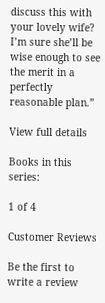discuss this with your lovely wife? I’m sure she’ll be wise enough to see the merit in a perfectly reasonable plan.”

View full details

Books in this series:

1 of 4

Customer Reviews

Be the first to write a review